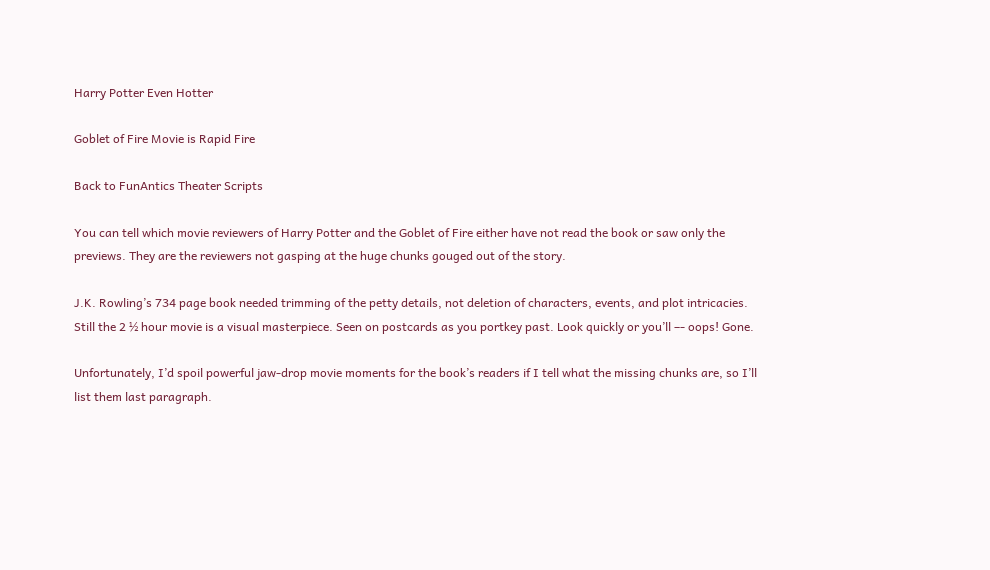Harry Potter Even Hotter

Goblet of Fire Movie is Rapid Fire

Back to FunAntics Theater Scripts

You can tell which movie reviewers of Harry Potter and the Goblet of Fire either have not read the book or saw only the previews. They are the reviewers not gasping at the huge chunks gouged out of the story.

J.K. Rowling’s 734 page book needed trimming of the petty details, not deletion of characters, events, and plot intricacies. Still the 2 ½ hour movie is a visual masterpiece. Seen on postcards as you portkey past. Look quickly or you’ll –- oops! Gone.

Unfortunately, I’d spoil powerful jaw-drop movie moments for the book’s readers if I tell what the missing chunks are, so I’ll list them last paragraph.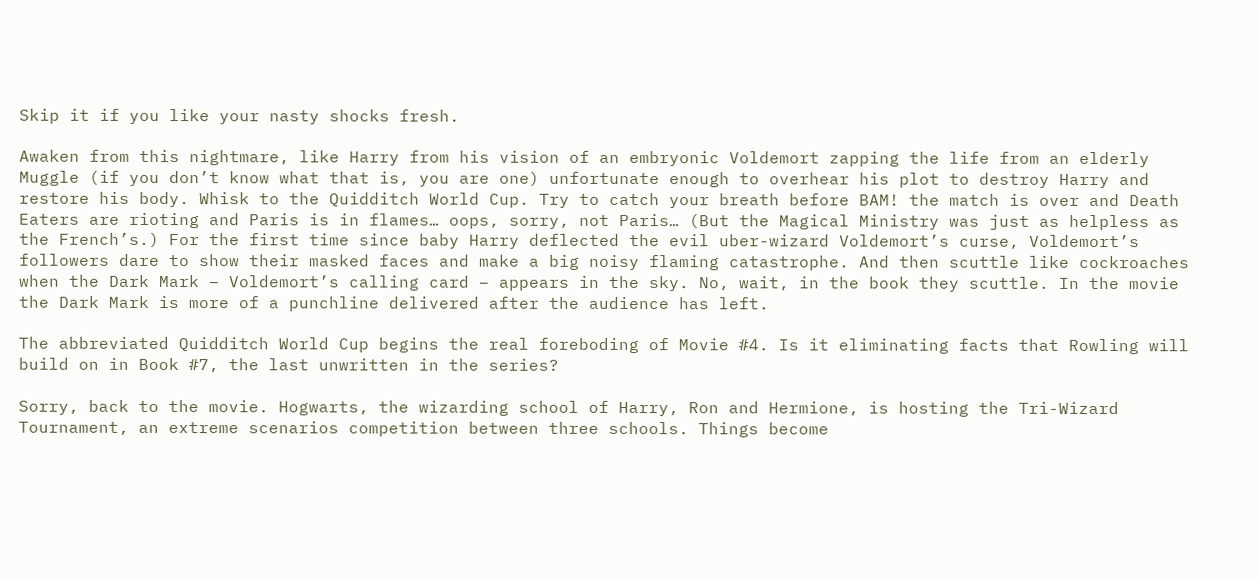Skip it if you like your nasty shocks fresh.

Awaken from this nightmare, like Harry from his vision of an embryonic Voldemort zapping the life from an elderly Muggle (if you don’t know what that is, you are one) unfortunate enough to overhear his plot to destroy Harry and restore his body. Whisk to the Quidditch World Cup. Try to catch your breath before BAM! the match is over and Death Eaters are rioting and Paris is in flames… oops, sorry, not Paris… (But the Magical Ministry was just as helpless as the French’s.) For the first time since baby Harry deflected the evil uber-wizard Voldemort’s curse, Voldemort’s followers dare to show their masked faces and make a big noisy flaming catastrophe. And then scuttle like cockroaches when the Dark Mark – Voldemort’s calling card – appears in the sky. No, wait, in the book they scuttle. In the movie the Dark Mark is more of a punchline delivered after the audience has left.

The abbreviated Quidditch World Cup begins the real foreboding of Movie #4. Is it eliminating facts that Rowling will build on in Book #7, the last unwritten in the series?

Sorry, back to the movie. Hogwarts, the wizarding school of Harry, Ron and Hermione, is hosting the Tri-Wizard Tournament, an extreme scenarios competition between three schools. Things become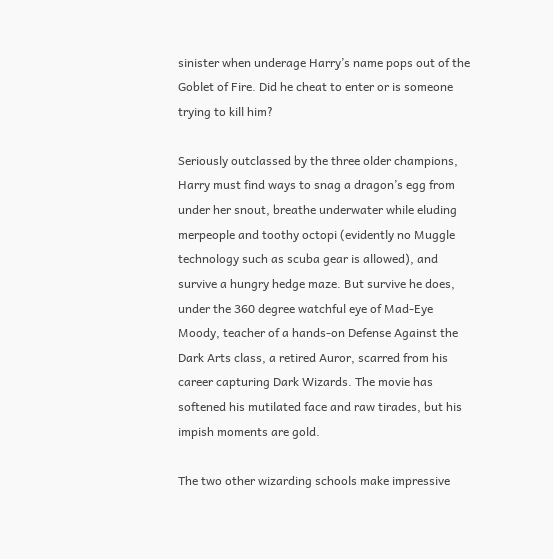sinister when underage Harry’s name pops out of the Goblet of Fire. Did he cheat to enter or is someone trying to kill him?

Seriously outclassed by the three older champions, Harry must find ways to snag a dragon’s egg from under her snout, breathe underwater while eluding merpeople and toothy octopi (evidently no Muggle technology such as scuba gear is allowed), and survive a hungry hedge maze. But survive he does, under the 360 degree watchful eye of Mad-Eye Moody, teacher of a hands-on Defense Against the Dark Arts class, a retired Auror, scarred from his career capturing Dark Wizards. The movie has softened his mutilated face and raw tirades, but his impish moments are gold.

The two other wizarding schools make impressive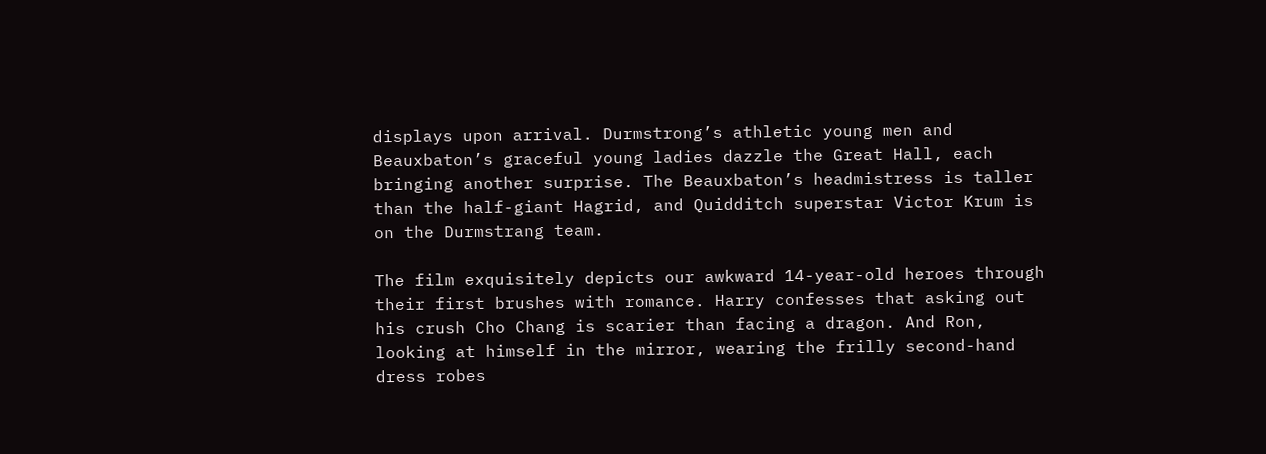displays upon arrival. Durmstrong’s athletic young men and Beauxbaton’s graceful young ladies dazzle the Great Hall, each bringing another surprise. The Beauxbaton’s headmistress is taller than the half-giant Hagrid, and Quidditch superstar Victor Krum is on the Durmstrang team.

The film exquisitely depicts our awkward 14-year-old heroes through their first brushes with romance. Harry confesses that asking out his crush Cho Chang is scarier than facing a dragon. And Ron, looking at himself in the mirror, wearing the frilly second-hand dress robes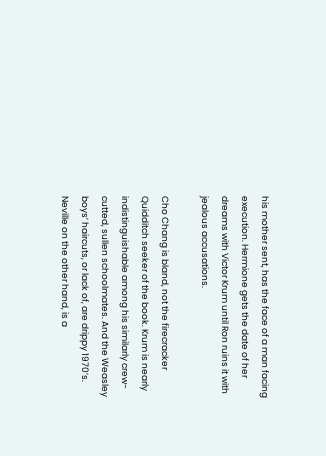his mother sent, has the face of a man facing execution. Hermione gets the date of her dreams with Victor Krum until Ron ruins it with jealous accusations.

Cho Chang is bland, not the firecracker Quidditch seeker of the book. Krum is nearly indistinguishable among his similarly crew-cutted, sullen schoolmates. And the Weasley boys’ haircuts, or lack of, are drippy 1970’s. Neville on the other hand, is a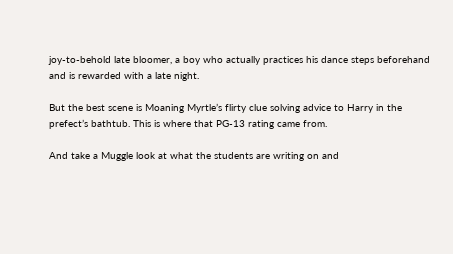joy-to-behold late bloomer, a boy who actually practices his dance steps beforehand and is rewarded with a late night.

But the best scene is Moaning Myrtle’s flirty clue solving advice to Harry in the prefect’s bathtub. This is where that PG-13 rating came from.

And take a Muggle look at what the students are writing on and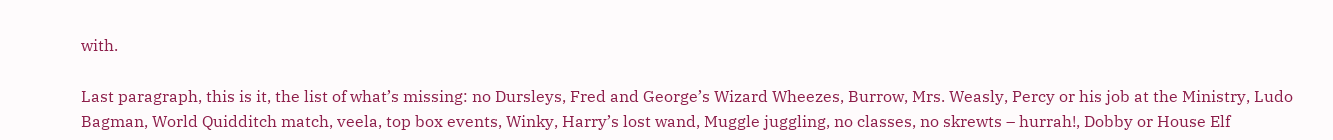with.

Last paragraph, this is it, the list of what’s missing: no Dursleys, Fred and George’s Wizard Wheezes, Burrow, Mrs. Weasly, Percy or his job at the Ministry, Ludo Bagman, World Quidditch match, veela, top box events, Winky, Harry’s lost wand, Muggle juggling, no classes, no skrewts – hurrah!, Dobby or House Elf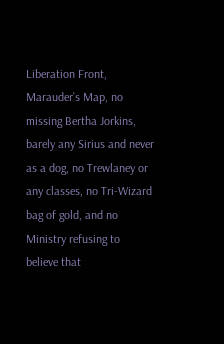Liberation Front, Marauder’s Map, no missing Bertha Jorkins, barely any Sirius and never as a dog, no Trewlaney or any classes, no Tri-Wizard bag of gold, and no Ministry refusing to believe that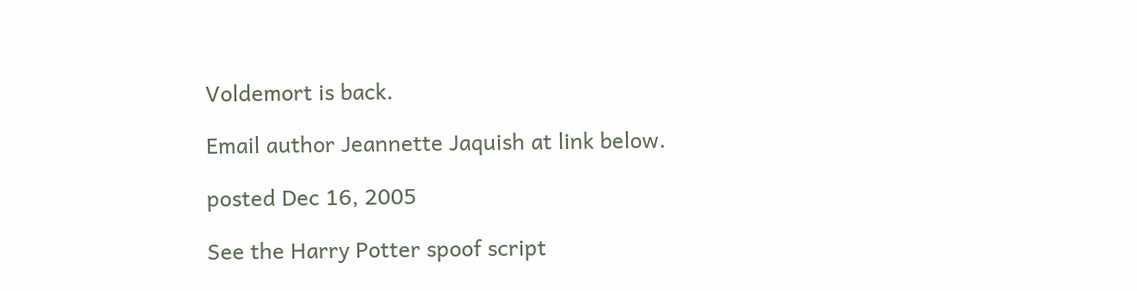Voldemort is back.

Email author Jeannette Jaquish at link below.

posted Dec 16, 2005

See the Harry Potter spoof script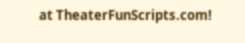at TheaterFunScripts.com!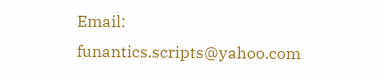Email: funantics.scripts@yahoo.com